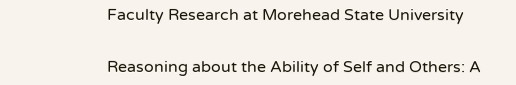Faculty Research at Morehead State University


Reasoning about the Ability of Self and Others: A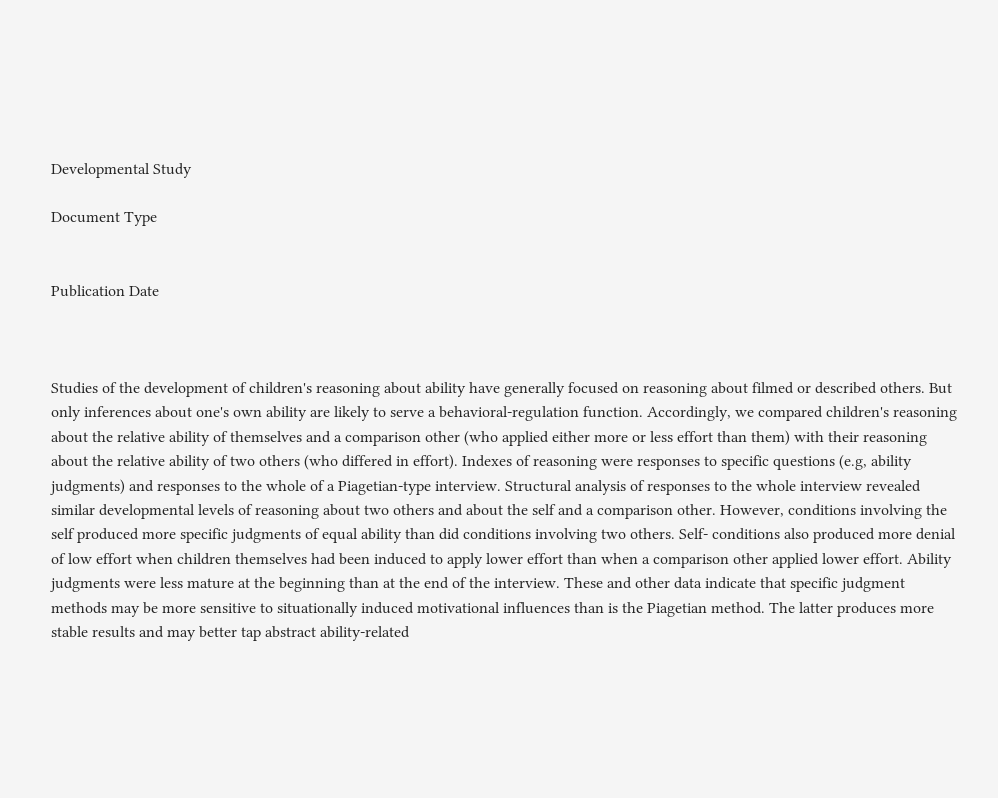Developmental Study

Document Type


Publication Date



Studies of the development of children's reasoning about ability have generally focused on reasoning about filmed or described others. But only inferences about one's own ability are likely to serve a behavioral-regulation function. Accordingly, we compared children's reasoning about the relative ability of themselves and a comparison other (who applied either more or less effort than them) with their reasoning about the relative ability of two others (who differed in effort). Indexes of reasoning were responses to specific questions (e.g, ability judgments) and responses to the whole of a Piagetian-type interview. Structural analysis of responses to the whole interview revealed similar developmental levels of reasoning about two others and about the self and a comparison other. However, conditions involving the self produced more specific judgments of equal ability than did conditions involving two others. Self- conditions also produced more denial of low effort when children themselves had been induced to apply lower effort than when a comparison other applied lower effort. Ability judgments were less mature at the beginning than at the end of the interview. These and other data indicate that specific judgment methods may be more sensitive to situationally induced motivational influences than is the Piagetian method. The latter produces more stable results and may better tap abstract ability-related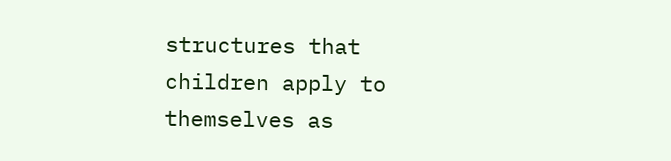structures that children apply to themselves as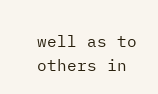well as to others in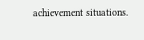achievement situations.